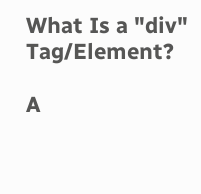What Is a "div" Tag/Element?

A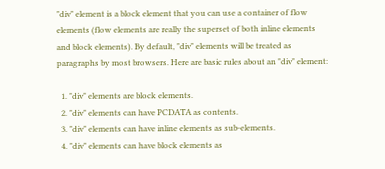"div" element is a block element that you can use a container of flow elements (flow elements are really the superset of both inline elements and block elements). By default, "div" elements will be treated as paragraphs by most browsers. Here are basic rules about an "div" element:

  1. "div" elements are block elements.
  2. "div" elements can have PCDATA as contents.
  3. "div" elements can have inline elements as sub-elements.
  4. "div" elements can have block elements as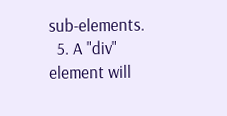sub-elements.
  5. A "div" element will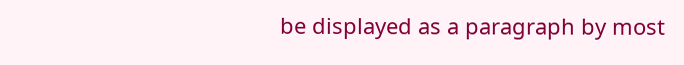be displayed as a paragraph by most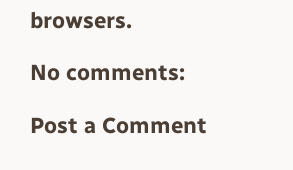browsers.

No comments:

Post a Comment